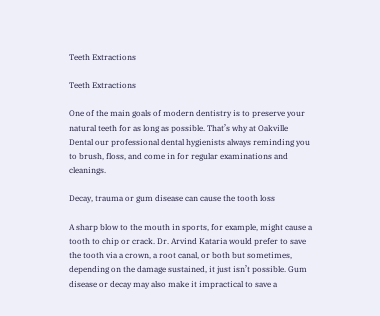Teeth Extractions

Teeth Extractions

One of the main goals of modern dentistry is to preserve your natural teeth for as long as possible. That’s why at Oakville Dental our professional dental hygienists always reminding you to brush, floss, and come in for regular examinations and cleanings.

Decay, trauma or gum disease can cause the tooth loss

A sharp blow to the mouth in sports, for example, might cause a tooth to chip or crack. Dr. Arvind Kataria would prefer to save the tooth via a crown, a root canal, or both but sometimes, depending on the damage sustained, it just isn’t possible. Gum disease or decay may also make it impractical to save a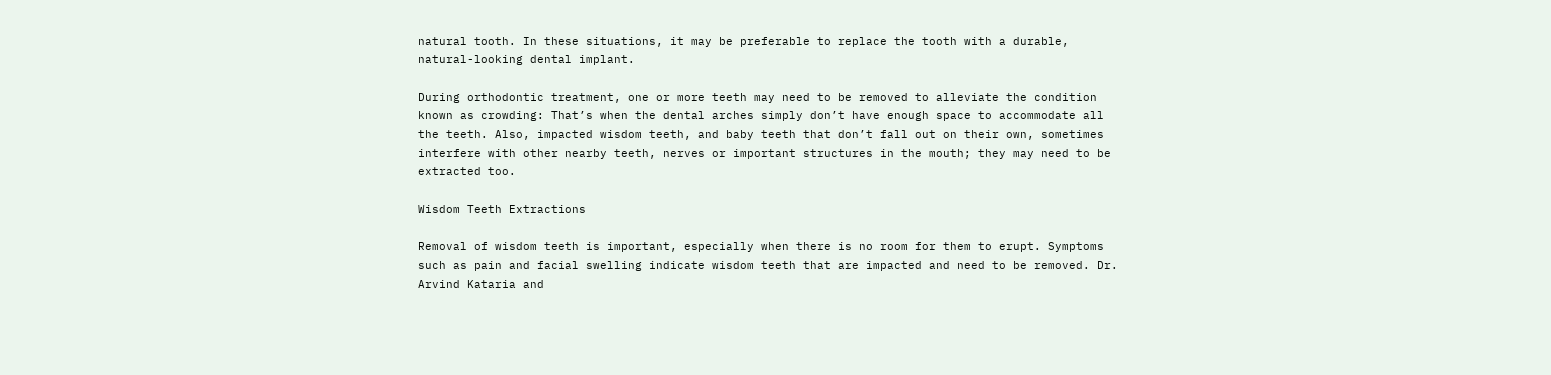natural tooth. In these situations, it may be preferable to replace the tooth with a durable, natural-looking dental implant.

During orthodontic treatment, one or more teeth may need to be removed to alleviate the condition known as crowding: That’s when the dental arches simply don’t have enough space to accommodate all the teeth. Also, impacted wisdom teeth, and baby teeth that don’t fall out on their own, sometimes interfere with other nearby teeth, nerves or important structures in the mouth; they may need to be extracted too.

Wisdom Teeth Extractions

Removal of wisdom teeth is important, especially when there is no room for them to erupt. Symptoms such as pain and facial swelling indicate wisdom teeth that are impacted and need to be removed. Dr. Arvind Kataria and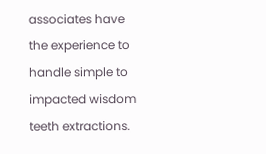associates have the experience to handle simple to impacted wisdom teeth extractions.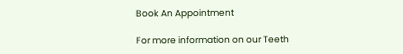Book An Appointment

For more information on our Teeth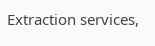Extraction services,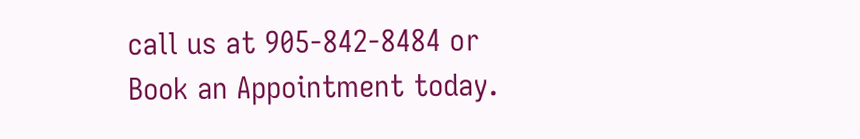call us at 905-842-8484 or Book an Appointment today.